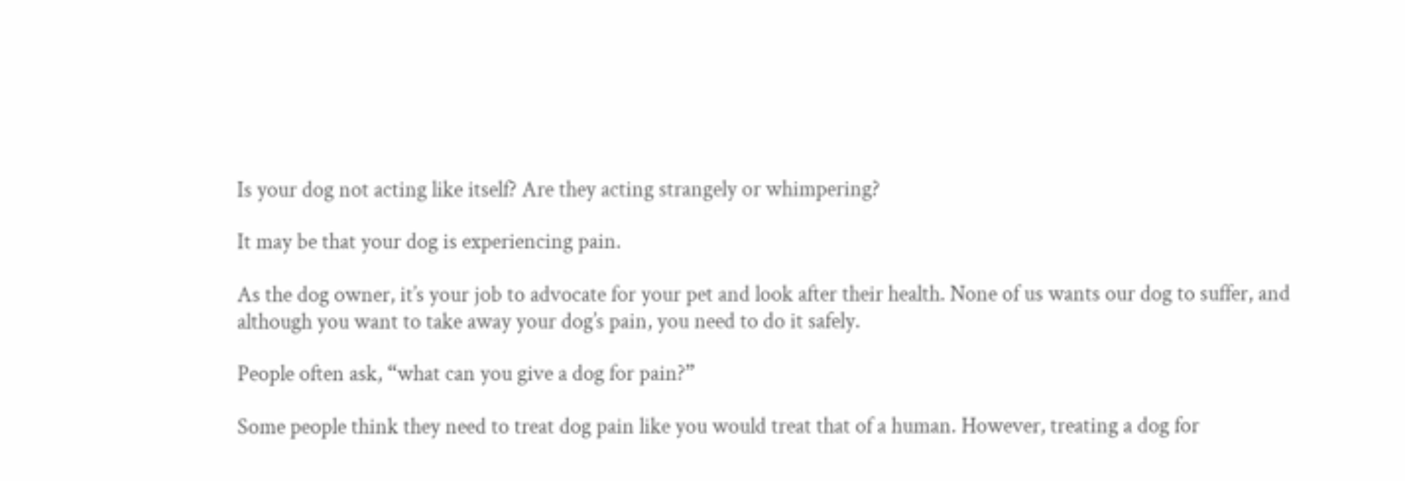Is your dog not acting like itself? Are they acting strangely or whimpering?

It may be that your dog is experiencing pain.

As the dog owner, it’s your job to advocate for your pet and look after their health. None of us wants our dog to suffer, and although you want to take away your dog’s pain, you need to do it safely.

People often ask, “what can you give a dog for pain?”

Some people think they need to treat dog pain like you would treat that of a human. However, treating a dog for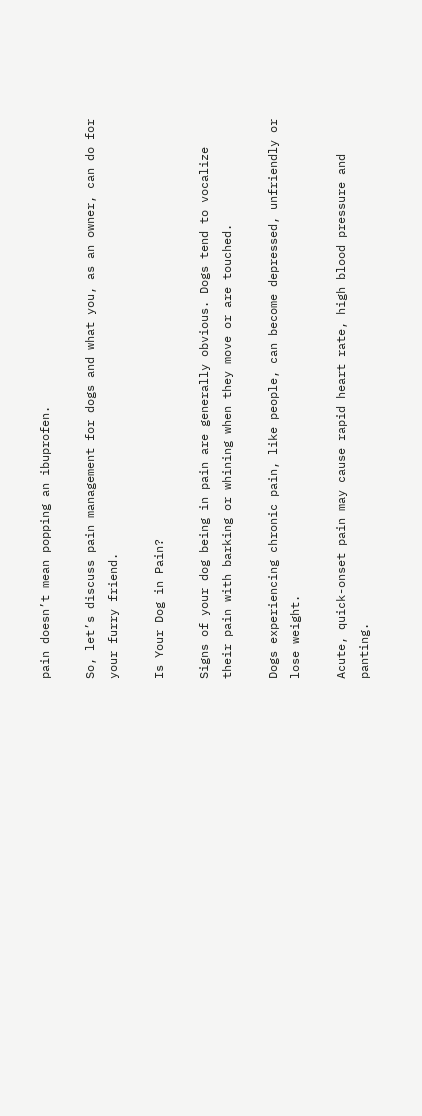pain doesn’t mean popping an ibuprofen.

So, let’s discuss pain management for dogs and what you, as an owner, can do for your furry friend.

Is Your Dog in Pain?

Signs of your dog being in pain are generally obvious. Dogs tend to vocalize their pain with barking or whining when they move or are touched.

Dogs experiencing chronic pain, like people, can become depressed, unfriendly or lose weight.

Acute, quick-onset pain may cause rapid heart rate, high blood pressure and panting.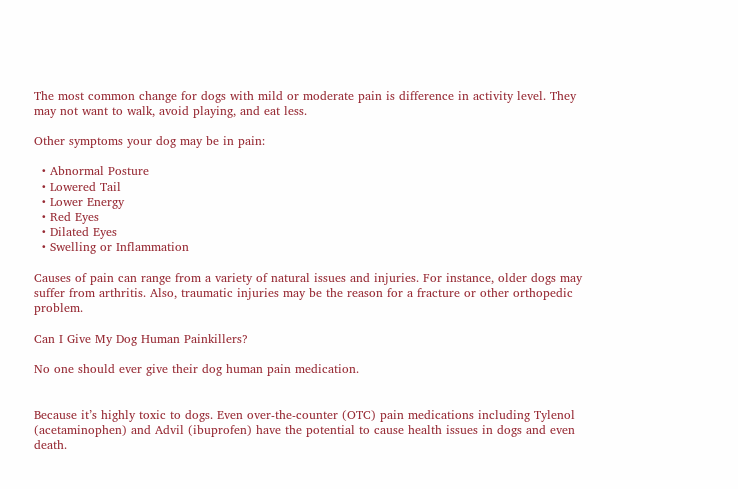The most common change for dogs with mild or moderate pain is difference in activity level. They may not want to walk, avoid playing, and eat less.

Other symptoms your dog may be in pain:

  • Abnormal Posture
  • Lowered Tail
  • Lower Energy
  • Red Eyes
  • Dilated Eyes
  • Swelling or Inflammation

Causes of pain can range from a variety of natural issues and injuries. For instance, older dogs may suffer from arthritis. Also, traumatic injuries may be the reason for a fracture or other orthopedic problem.

Can I Give My Dog Human Painkillers?

No one should ever give their dog human pain medication.


Because it’s highly toxic to dogs. Even over-the-counter (OTC) pain medications including Tylenol (acetaminophen) and Advil (ibuprofen) have the potential to cause health issues in dogs and even death.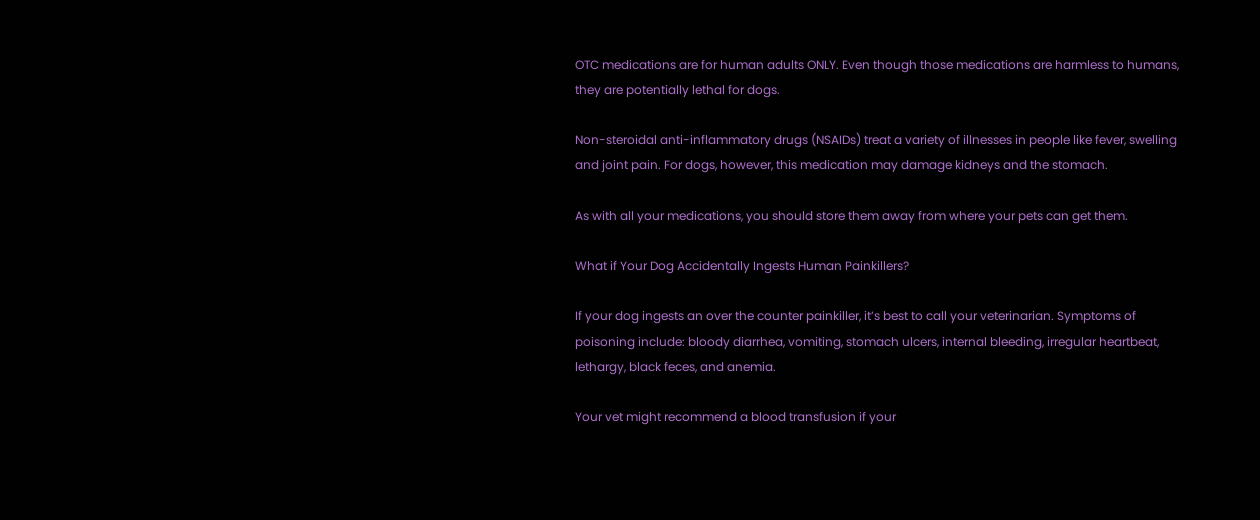OTC medications are for human adults ONLY. Even though those medications are harmless to humans, they are potentially lethal for dogs.

Non-steroidal anti-inflammatory drugs (NSAIDs) treat a variety of illnesses in people like fever, swelling and joint pain. For dogs, however, this medication may damage kidneys and the stomach.

As with all your medications, you should store them away from where your pets can get them.

What if Your Dog Accidentally Ingests Human Painkillers?

If your dog ingests an over the counter painkiller, it’s best to call your veterinarian. Symptoms of poisoning include: bloody diarrhea, vomiting, stomach ulcers, internal bleeding, irregular heartbeat, lethargy, black feces, and anemia.

Your vet might recommend a blood transfusion if your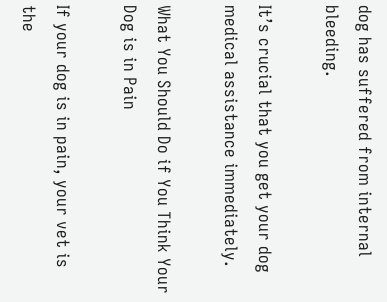dog has suffered from internal bleeding.

It’s crucial that you get your dog medical assistance immediately.

What You Should Do if You Think Your Dog is in Pain

If your dog is in pain, your vet is the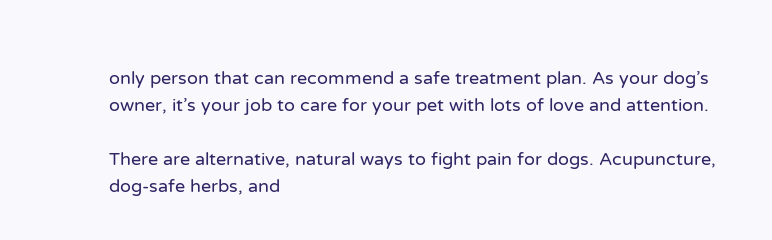only person that can recommend a safe treatment plan. As your dog’s owner, it’s your job to care for your pet with lots of love and attention.

There are alternative, natural ways to fight pain for dogs. Acupuncture, dog-safe herbs, and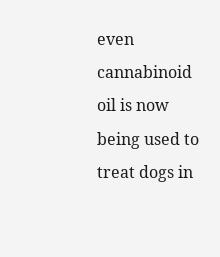even cannabinoid oil is now being used to treat dogs in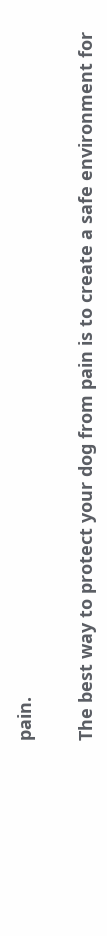pain.

The best way to protect your dog from pain is to create a safe environment for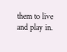them to live and play in.